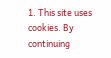1. This site uses cookies. By continuing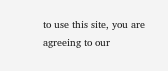to use this site, you are agreeing to our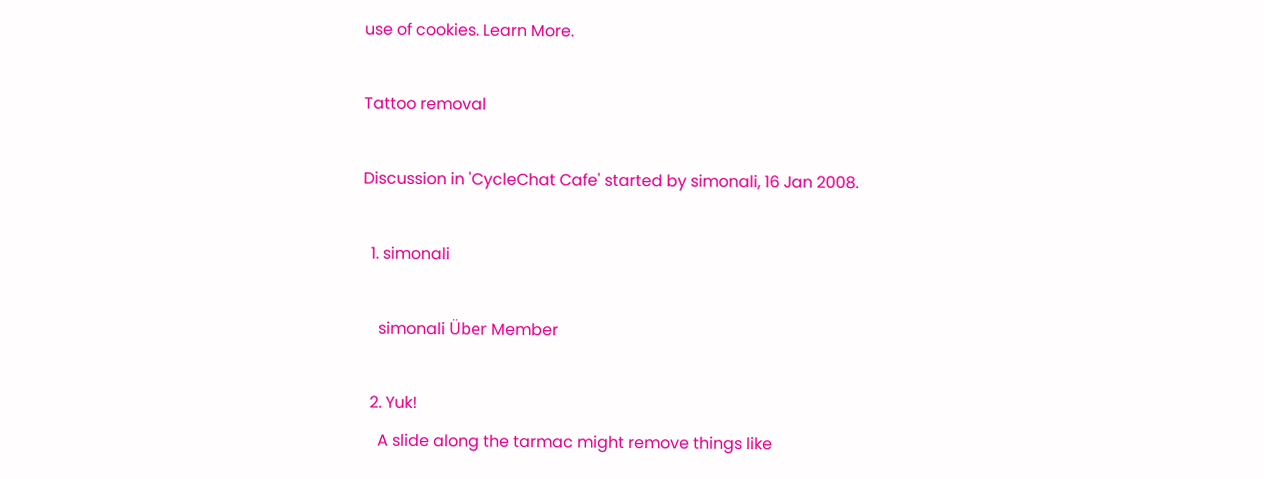use of cookies. Learn More.

Tattoo removal

Discussion in 'CycleChat Cafe' started by simonali, 16 Jan 2008.

  1. simonali

    simonali Über Member

  2. Yuk!
    A slide along the tarmac might remove things like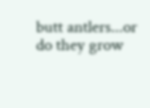butt antlers...or do they grow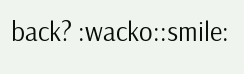back? :wacko::smile: